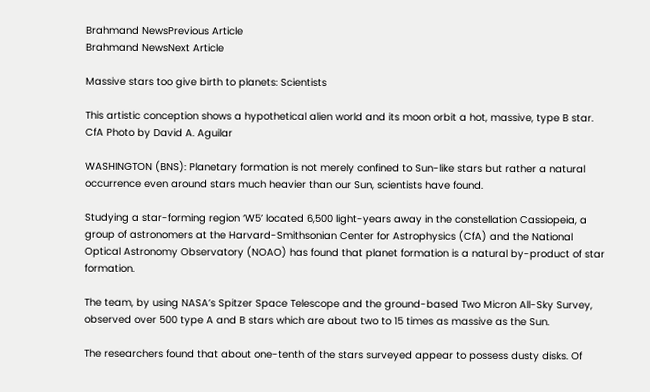Brahmand NewsPrevious Article
Brahmand NewsNext Article

Massive stars too give birth to planets: Scientists

This artistic conception shows a hypothetical alien world and its moon orbit a hot, massive, type B star. CfA Photo by David A. Aguilar

WASHINGTON (BNS): Planetary formation is not merely confined to Sun-like stars but rather a natural occurrence even around stars much heavier than our Sun, scientists have found.

Studying a star-forming region ‘W5’ located 6,500 light-years away in the constellation Cassiopeia, a group of astronomers at the Harvard-Smithsonian Center for Astrophysics (CfA) and the National Optical Astronomy Observatory (NOAO) has found that planet formation is a natural by-product of star formation.

The team, by using NASA’s Spitzer Space Telescope and the ground-based Two Micron All-Sky Survey, observed over 500 type A and B stars which are about two to 15 times as massive as the Sun.

The researchers found that about one-tenth of the stars surveyed appear to possess dusty disks. Of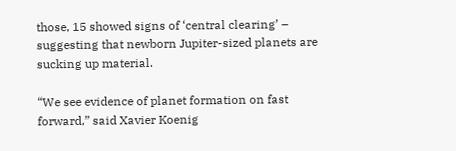those, 15 showed signs of ‘central clearing’ – suggesting that newborn Jupiter-sized planets are sucking up material.

“We see evidence of planet formation on fast forward,” said Xavier Koenig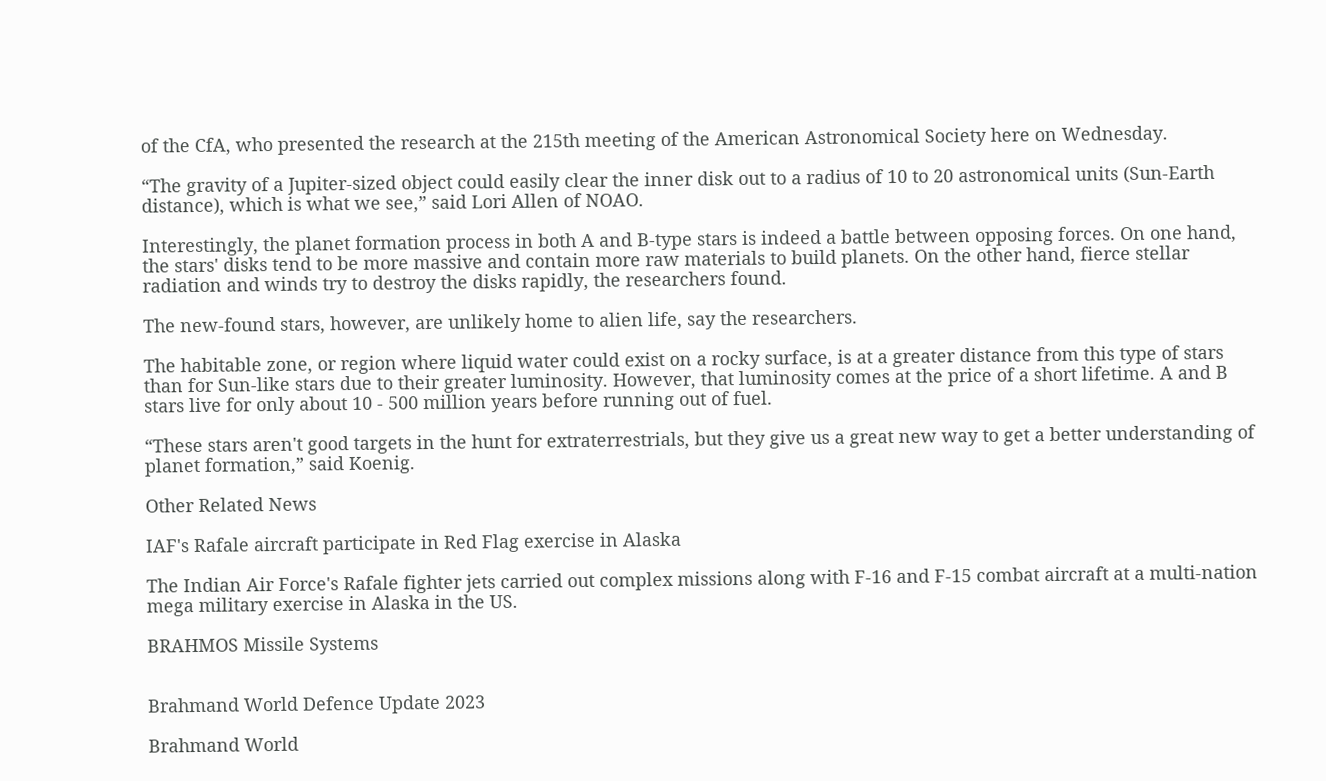of the CfA, who presented the research at the 215th meeting of the American Astronomical Society here on Wednesday.

“The gravity of a Jupiter-sized object could easily clear the inner disk out to a radius of 10 to 20 astronomical units (Sun-Earth distance), which is what we see,” said Lori Allen of NOAO.

Interestingly, the planet formation process in both A and B-type stars is indeed a battle between opposing forces. On one hand, the stars' disks tend to be more massive and contain more raw materials to build planets. On the other hand, fierce stellar radiation and winds try to destroy the disks rapidly, the researchers found.

The new-found stars, however, are unlikely home to alien life, say the researchers.

The habitable zone, or region where liquid water could exist on a rocky surface, is at a greater distance from this type of stars than for Sun-like stars due to their greater luminosity. However, that luminosity comes at the price of a short lifetime. A and B stars live for only about 10 - 500 million years before running out of fuel.

“These stars aren't good targets in the hunt for extraterrestrials, but they give us a great new way to get a better understanding of planet formation,” said Koenig.

Other Related News

IAF's Rafale aircraft participate in Red Flag exercise in Alaska

The Indian Air Force's Rafale fighter jets carried out complex missions along with F-16 and F-15 combat aircraft at a multi-nation mega military exercise in Alaska in the US.

BRAHMOS Missile Systems


Brahmand World Defence Update 2023

Brahmand World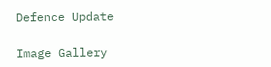Defence Update

Image Gallery